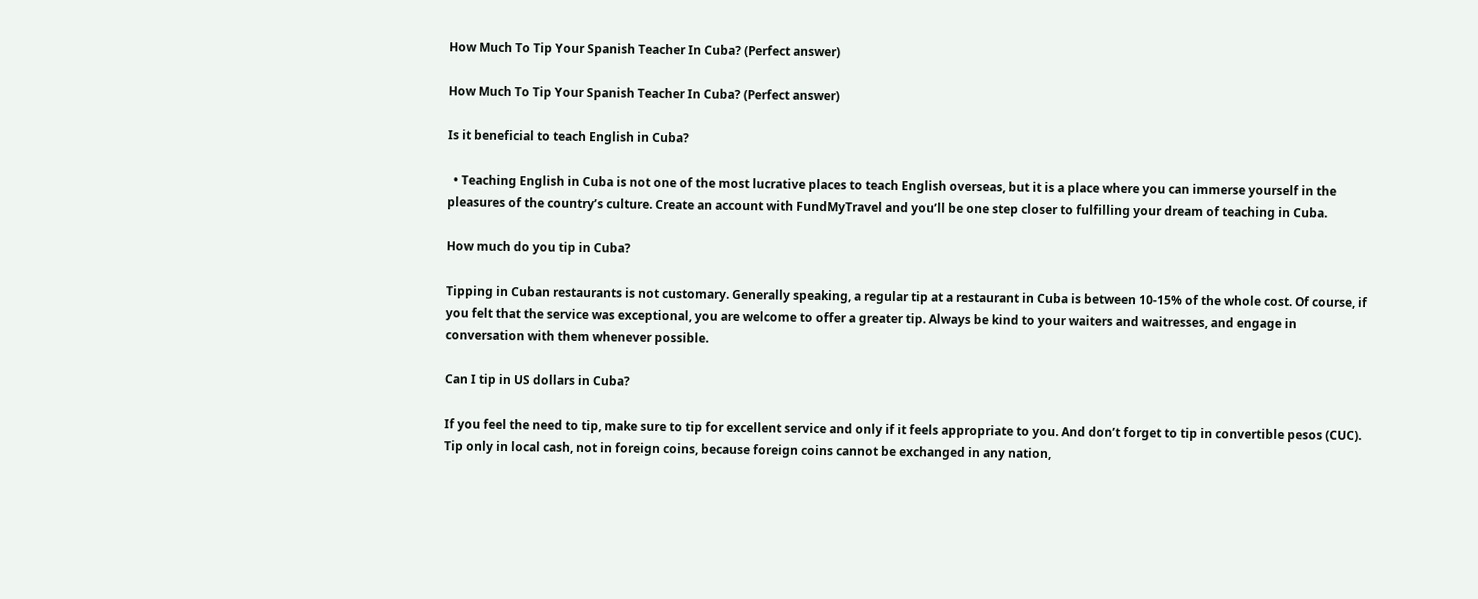How Much To Tip Your Spanish Teacher In Cuba? (Perfect answer)

How Much To Tip Your Spanish Teacher In Cuba? (Perfect answer)

Is it beneficial to teach English in Cuba?

  • Teaching English in Cuba is not one of the most lucrative places to teach English overseas, but it is a place where you can immerse yourself in the pleasures of the country’s culture. Create an account with FundMyTravel and you’ll be one step closer to fulfilling your dream of teaching in Cuba.

How much do you tip in Cuba?

Tipping in Cuban restaurants is not customary. Generally speaking, a regular tip at a restaurant in Cuba is between 10-15% of the whole cost. Of course, if you felt that the service was exceptional, you are welcome to offer a greater tip. Always be kind to your waiters and waitresses, and engage in conversation with them whenever possible.

Can I tip in US dollars in Cuba?

If you feel the need to tip, make sure to tip for excellent service and only if it feels appropriate to you. And don’t forget to tip in convertible pesos (CUC). Tip only in local cash, not in foreign coins, because foreign coins cannot be exchanged in any nation,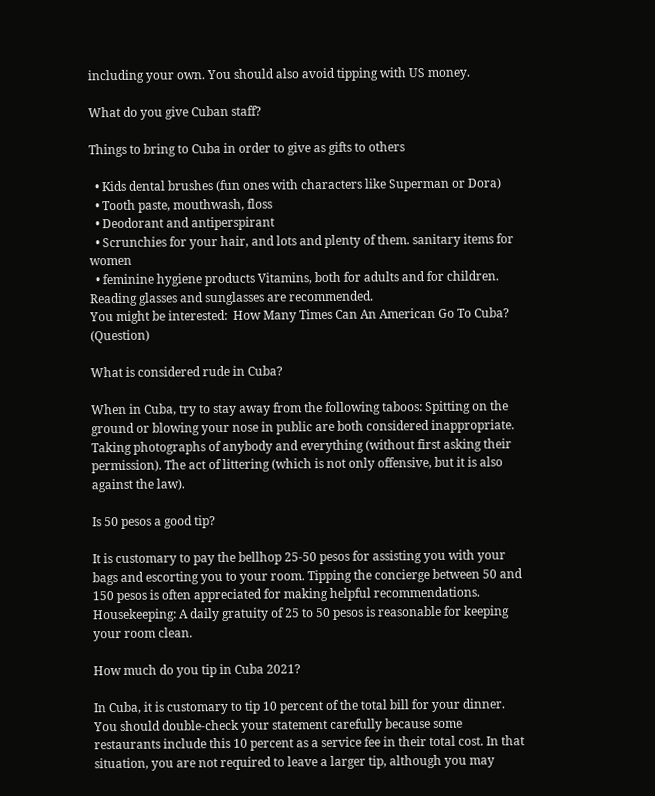including your own. You should also avoid tipping with US money.

What do you give Cuban staff?

Things to bring to Cuba in order to give as gifts to others

  • Kids dental brushes (fun ones with characters like Superman or Dora)
  • Tooth paste, mouthwash, floss
  • Deodorant and antiperspirant
  • Scrunchies for your hair, and lots and plenty of them. sanitary items for women
  • feminine hygiene products Vitamins, both for adults and for children. Reading glasses and sunglasses are recommended.
You might be interested:  How Many Times Can An American Go To Cuba? (Question)

What is considered rude in Cuba?

When in Cuba, try to stay away from the following taboos: Spitting on the ground or blowing your nose in public are both considered inappropriate. Taking photographs of anybody and everything (without first asking their permission). The act of littering (which is not only offensive, but it is also against the law).

Is 50 pesos a good tip?

It is customary to pay the bellhop 25-50 pesos for assisting you with your bags and escorting you to your room. Tipping the concierge between 50 and 150 pesos is often appreciated for making helpful recommendations. Housekeeping: A daily gratuity of 25 to 50 pesos is reasonable for keeping your room clean.

How much do you tip in Cuba 2021?

In Cuba, it is customary to tip 10 percent of the total bill for your dinner. You should double-check your statement carefully because some restaurants include this 10 percent as a service fee in their total cost. In that situation, you are not required to leave a larger tip, although you may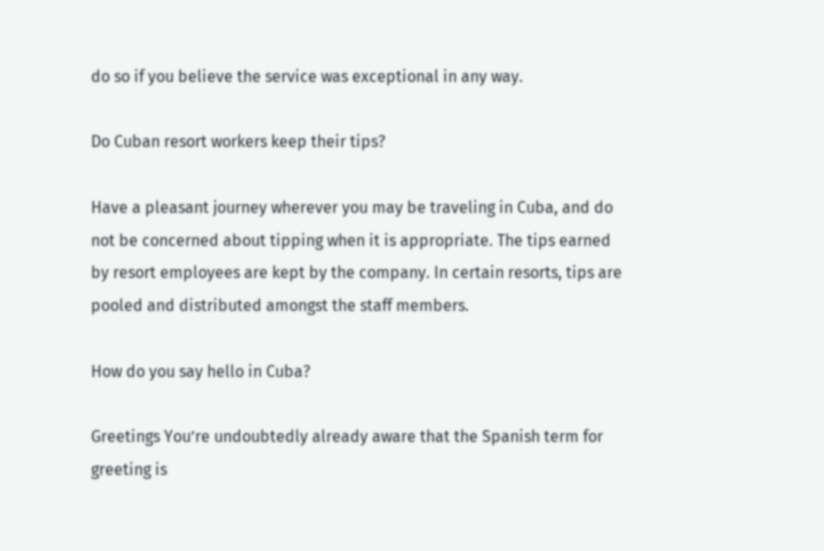do so if you believe the service was exceptional in any way.

Do Cuban resort workers keep their tips?

Have a pleasant journey wherever you may be traveling in Cuba, and do not be concerned about tipping when it is appropriate. The tips earned by resort employees are kept by the company. In certain resorts, tips are pooled and distributed amongst the staff members.

How do you say hello in Cuba?

Greetings You’re undoubtedly already aware that the Spanish term for greeting is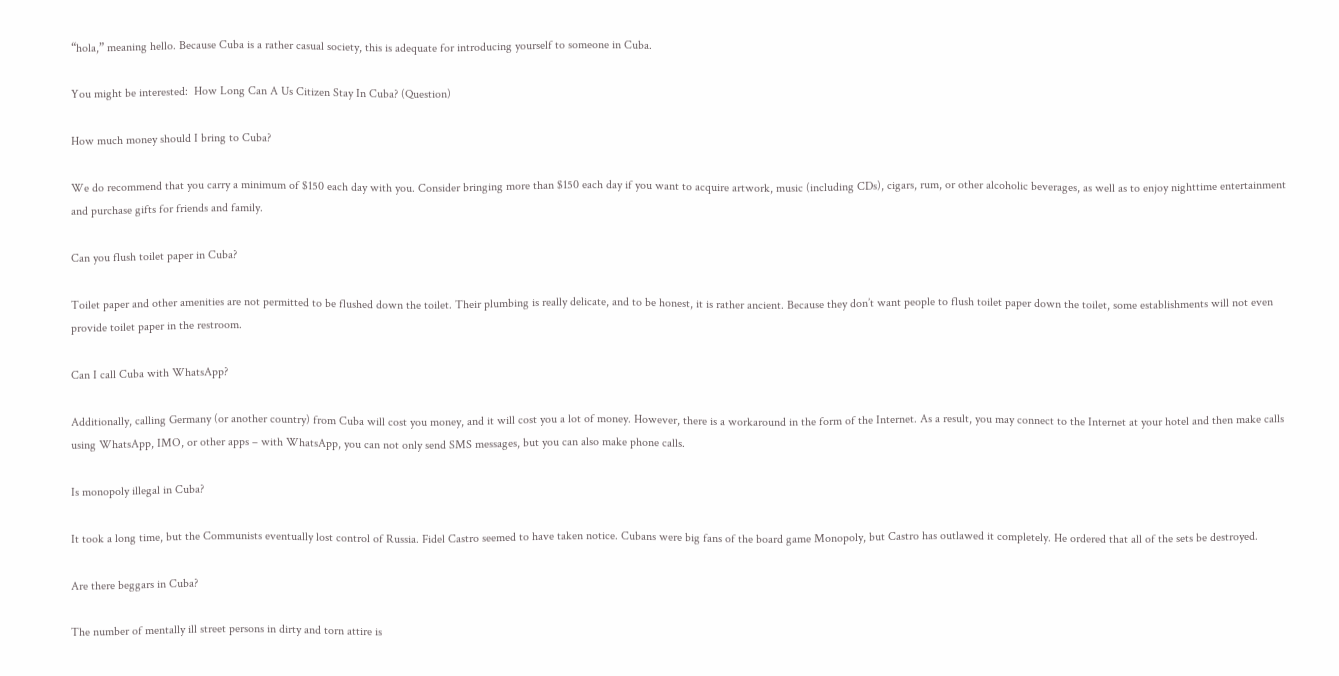“hola,” meaning hello. Because Cuba is a rather casual society, this is adequate for introducing yourself to someone in Cuba.

You might be interested:  How Long Can A Us Citizen Stay In Cuba? (Question)

How much money should I bring to Cuba?

We do recommend that you carry a minimum of $150 each day with you. Consider bringing more than $150 each day if you want to acquire artwork, music (including CDs), cigars, rum, or other alcoholic beverages, as well as to enjoy nighttime entertainment and purchase gifts for friends and family.

Can you flush toilet paper in Cuba?

Toilet paper and other amenities are not permitted to be flushed down the toilet. Their plumbing is really delicate, and to be honest, it is rather ancient. Because they don’t want people to flush toilet paper down the toilet, some establishments will not even provide toilet paper in the restroom.

Can I call Cuba with WhatsApp?

Additionally, calling Germany (or another country) from Cuba will cost you money, and it will cost you a lot of money. However, there is a workaround in the form of the Internet. As a result, you may connect to the Internet at your hotel and then make calls using WhatsApp, IMO, or other apps – with WhatsApp, you can not only send SMS messages, but you can also make phone calls.

Is monopoly illegal in Cuba?

It took a long time, but the Communists eventually lost control of Russia. Fidel Castro seemed to have taken notice. Cubans were big fans of the board game Monopoly, but Castro has outlawed it completely. He ordered that all of the sets be destroyed.

Are there beggars in Cuba?

The number of mentally ill street persons in dirty and torn attire is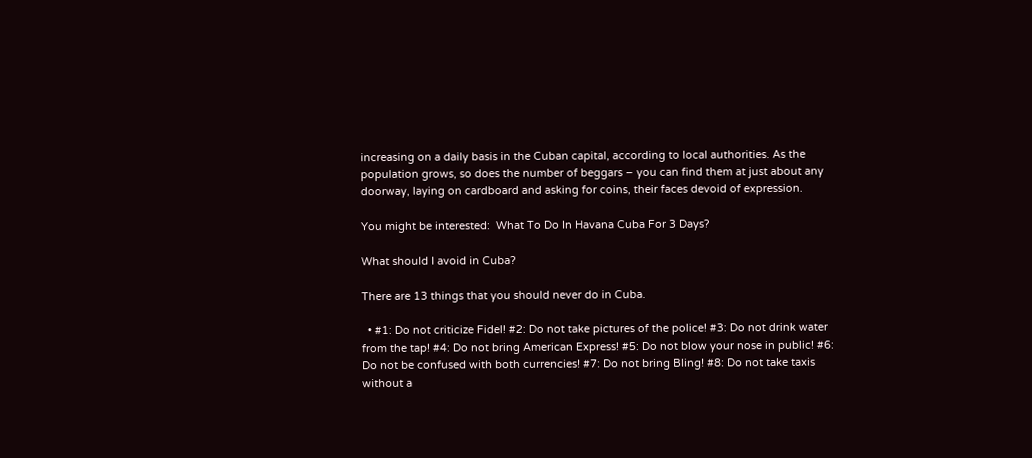increasing on a daily basis in the Cuban capital, according to local authorities. As the population grows, so does the number of beggars – you can find them at just about any doorway, laying on cardboard and asking for coins, their faces devoid of expression.

You might be interested:  What To Do In Havana Cuba For 3 Days?

What should I avoid in Cuba?

There are 13 things that you should never do in Cuba.

  • #1: Do not criticize Fidel! #2: Do not take pictures of the police! #3: Do not drink water from the tap! #4: Do not bring American Express! #5: Do not blow your nose in public! #6: Do not be confused with both currencies! #7: Do not bring Bling! #8: Do not take taxis without a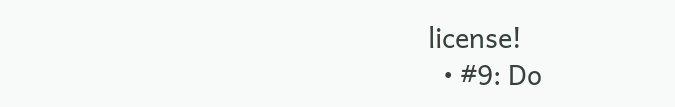license!
  • #9: Do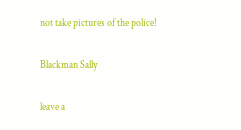not take pictures of the police!

Blackman Sally

leave a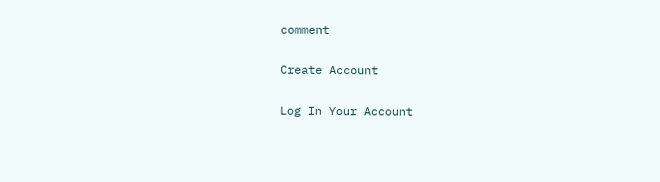comment

Create Account

Log In Your Account